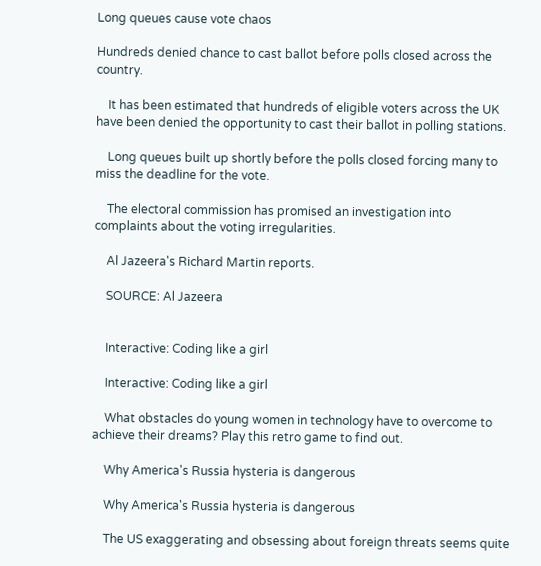Long queues cause vote chaos

Hundreds denied chance to cast ballot before polls closed across the country.

    It has been estimated that hundreds of eligible voters across the UK have been denied the opportunity to cast their ballot in polling stations.

    Long queues built up shortly before the polls closed forcing many to miss the deadline for the vote.

    The electoral commission has promised an investigation into complaints about the voting irregularities.

    Al Jazeera's Richard Martin reports.

    SOURCE: Al Jazeera


    Interactive: Coding like a girl

    Interactive: Coding like a girl

    What obstacles do young women in technology have to overcome to achieve their dreams? Play this retro game to find out.

    Why America's Russia hysteria is dangerous

    Why America's Russia hysteria is dangerous

    The US exaggerating and obsessing about foreign threats seems quite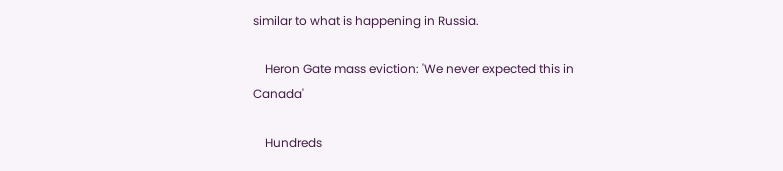similar to what is happening in Russia.

    Heron Gate mass eviction: 'We never expected this in Canada'

    Hundreds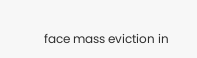face mass eviction in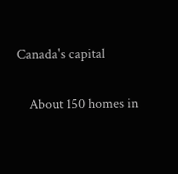Canada's capital

    About 150 homes in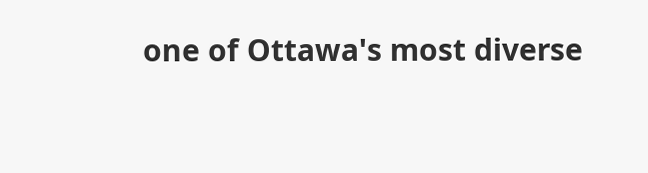one of Ottawa's most diverse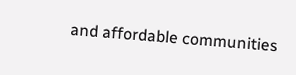and affordable communities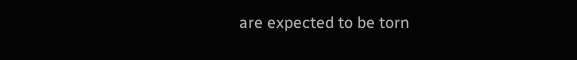are expected to be torn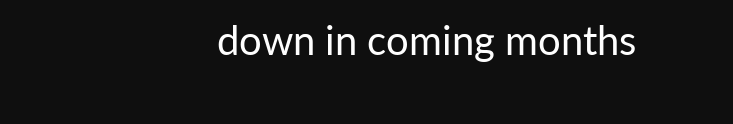down in coming months